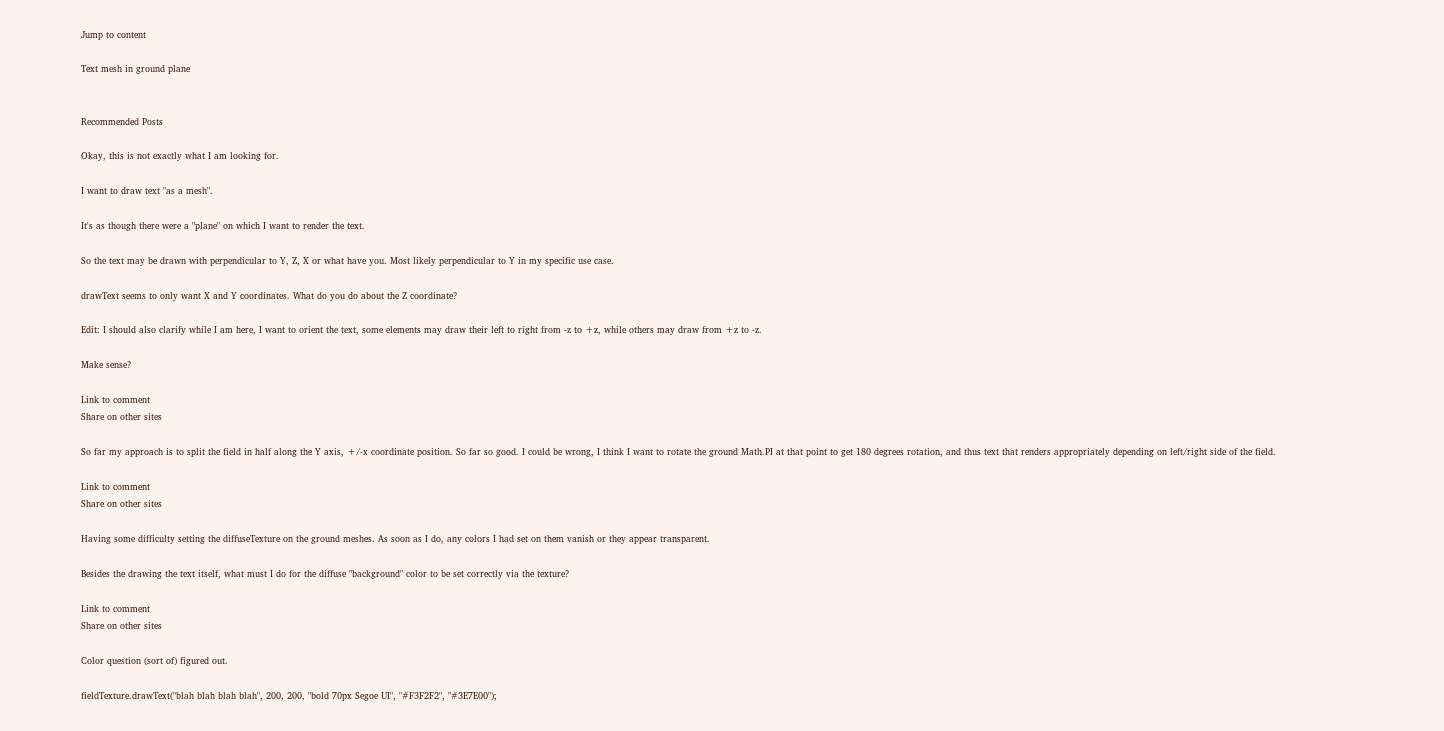Jump to content

Text mesh in ground plane


Recommended Posts

Okay, this is not exactly what I am looking for.

I want to draw text "as a mesh".

It's as though there were a "plane" on which I want to render the text.

So the text may be drawn with perpendicular to Y, Z, X or what have you. Most likely perpendicular to Y in my specific use case.

drawText seems to only want X and Y coordinates. What do you do about the Z coordinate?

Edit: I should also clarify while I am here, I want to orient the text, some elements may draw their left to right from -z to +z, while others may draw from +z to -z.

Make sense?

Link to comment
Share on other sites

So far my approach is to split the field in half along the Y axis, +/-x coordinate position. So far so good. I could be wrong, I think I want to rotate the ground Math.PI at that point to get 180 degrees rotation, and thus text that renders appropriately depending on left/right side of the field.

Link to comment
Share on other sites

Having some difficulty setting the diffuseTexture on the ground meshes. As soon as I do, any colors I had set on them vanish or they appear transparent.

Besides the drawing the text itself, what must I do for the diffuse "background" color to be set correctly via the texture?

Link to comment
Share on other sites

Color question (sort of) figured out.

fieldTexture.drawText("blah blah blah blah", 200, 200, "bold 70px Segoe UI", "#F3F2F2", "#3E7E00");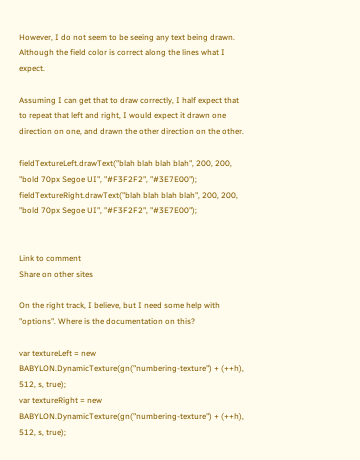However, I do not seem to be seeing any text being drawn. Although the field color is correct along the lines what I expect.

Assuming I can get that to draw correctly, I half expect that to repeat that left and right, I would expect it drawn one direction on one, and drawn the other direction on the other.

fieldTextureLeft.drawText("blah blah blah blah", 200, 200, "bold 70px Segoe UI", "#F3F2F2", "#3E7E00");
fieldTextureRight.drawText("blah blah blah blah", 200, 200, "bold 70px Segoe UI", "#F3F2F2", "#3E7E00");


Link to comment
Share on other sites

On the right track, I believe, but I need some help with "options". Where is the documentation on this?

var textureLeft = new BABYLON.DynamicTexture(gn("numbering-texture") + (++h), 512, s, true);
var textureRight = new BABYLON.DynamicTexture(gn("numbering-texture") + (++h), 512, s, true);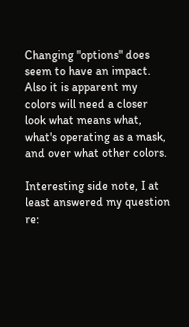Changing "options" does seem to have an impact. Also it is apparent my colors will need a closer look what means what, what's operating as a mask, and over what other colors.

Interesting side note, I at least answered my question re: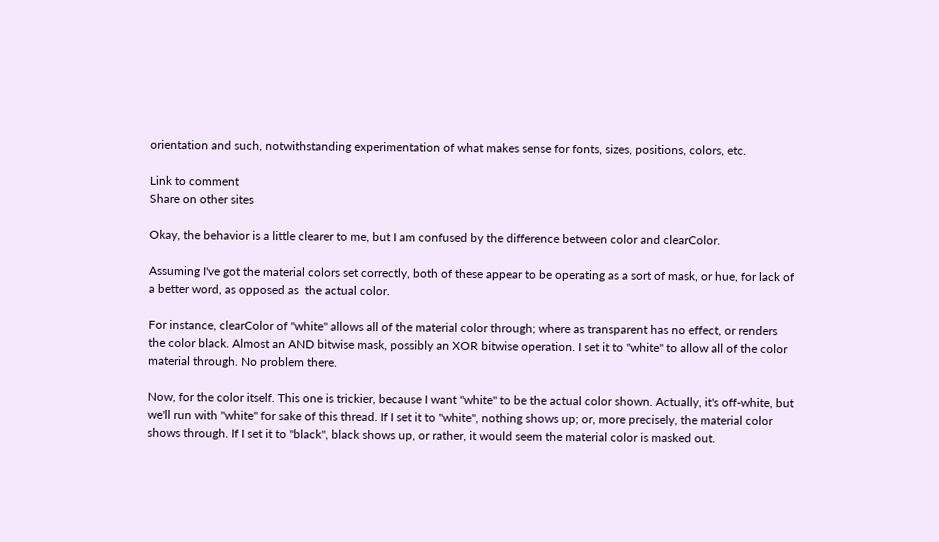orientation and such, notwithstanding experimentation of what makes sense for fonts, sizes, positions, colors, etc.

Link to comment
Share on other sites

Okay, the behavior is a little clearer to me, but I am confused by the difference between color and clearColor.

Assuming I've got the material colors set correctly, both of these appear to be operating as a sort of mask, or hue, for lack of a better word, as opposed as  the actual color.

For instance, clearColor of "white" allows all of the material color through; where as transparent has no effect, or renders the color black. Almost an AND bitwise mask, possibly an XOR bitwise operation. I set it to "white" to allow all of the color material through. No problem there.

Now, for the color itself. This one is trickier, because I want "white" to be the actual color shown. Actually, it's off-white, but we'll run with "white" for sake of this thread. If I set it to "white", nothing shows up; or, more precisely, the material color shows through. If I set it to "black", black shows up, or rather, it would seem the material color is masked out.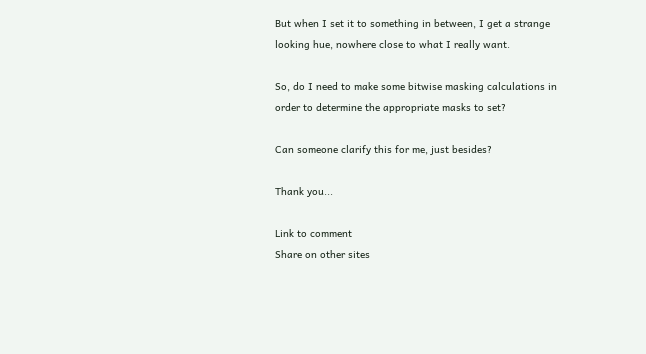But when I set it to something in between, I get a strange looking hue, nowhere close to what I really want.

So, do I need to make some bitwise masking calculations in order to determine the appropriate masks to set?

Can someone clarify this for me, just besides?

Thank you...

Link to comment
Share on other sites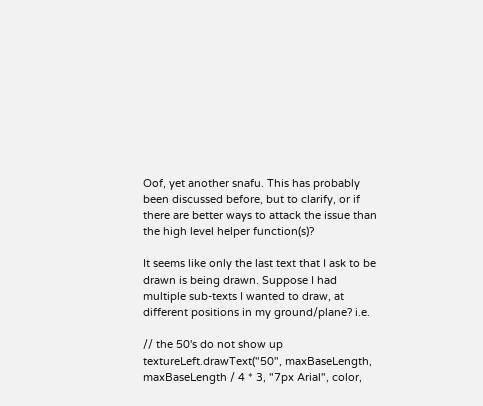Oof, yet another snafu. This has probably been discussed before, but to clarify, or if there are better ways to attack the issue than the high level helper function(s)?

It seems like only the last text that I ask to be drawn is being drawn. Suppose I had multiple sub-texts I wanted to draw, at different positions in my ground/plane? i.e.

// the 50's do not show up
textureLeft.drawText("50", maxBaseLength, maxBaseLength / 4 * 3, "7px Arial", color,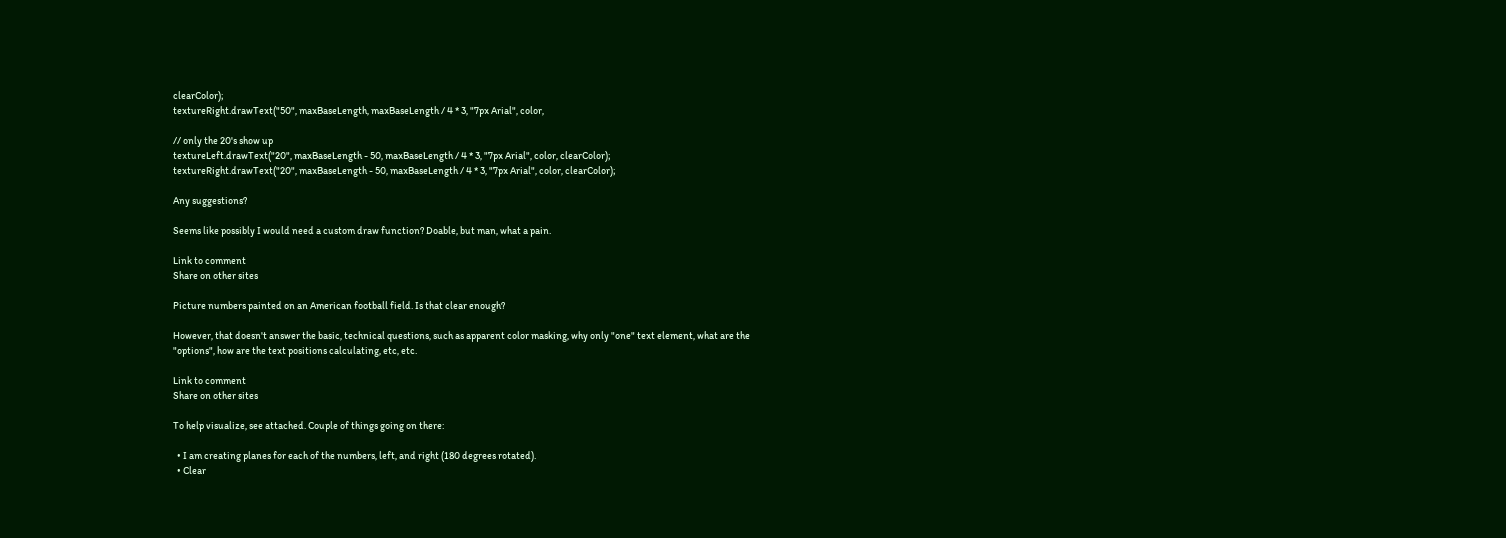clearColor);
textureRight.drawText("50", maxBaseLength, maxBaseLength / 4 * 3, "7px Arial", color,

// only the 20's show up
textureLeft.drawText("20", maxBaseLength - 50, maxBaseLength / 4 * 3, "7px Arial", color, clearColor);
textureRight.drawText("20", maxBaseLength - 50, maxBaseLength / 4 * 3, "7px Arial", color, clearColor);

Any suggestions?

Seems like possibly I would need a custom draw function? Doable, but man, what a pain.

Link to comment
Share on other sites

Picture numbers painted on an American football field. Is that clear enough?

However, that doesn't answer the basic, technical questions, such as apparent color masking, why only "one" text element, what are the "options", how are the text positions calculating, etc, etc.

Link to comment
Share on other sites

To help visualize, see attached. Couple of things going on there:

  • I am creating planes for each of the numbers, left, and right (180 degrees rotated).
  • Clear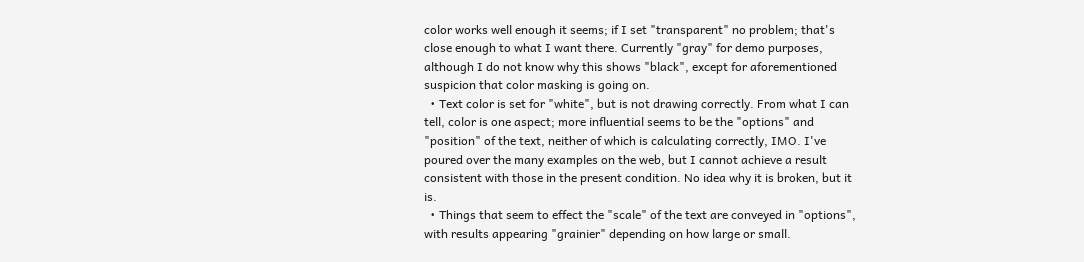color works well enough it seems; if I set "transparent" no problem; that's close enough to what I want there. Currently "gray" for demo purposes, although I do not know why this shows "black", except for aforementioned suspicion that color masking is going on.
  • Text color is set for "white", but is not drawing correctly. From what I can tell, color is one aspect; more influential seems to be the "options" and "position" of the text, neither of which is calculating correctly, IMO. I've poured over the many examples on the web, but I cannot achieve a result consistent with those in the present condition. No idea why it is broken, but it is.
  • Things that seem to effect the "scale" of the text are conveyed in "options", with results appearing "grainier" depending on how large or small.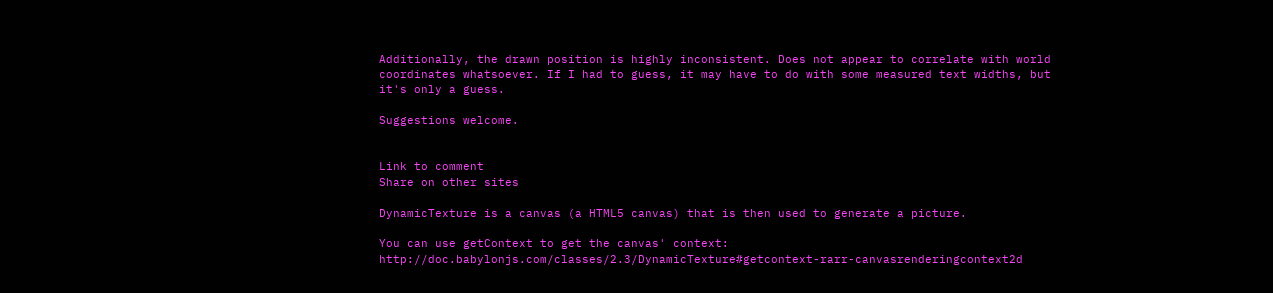Additionally, the drawn position is highly inconsistent. Does not appear to correlate with world coordinates whatsoever. If I had to guess, it may have to do with some measured text widths, but it's only a guess.

Suggestions welcome.


Link to comment
Share on other sites

DynamicTexture is a canvas (a HTML5 canvas) that is then used to generate a picture.

You can use getContext to get the canvas' context: http://doc.babylonjs.com/classes/2.3/DynamicTexture#getcontext-rarr-canvasrenderingcontext2d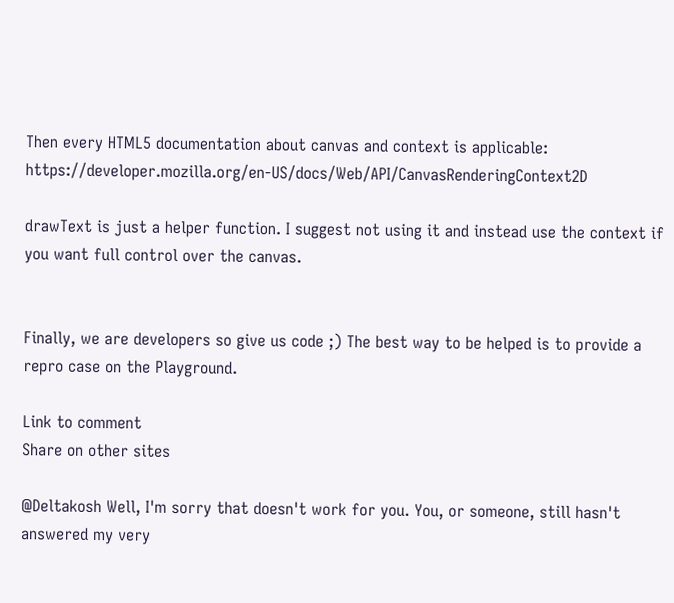Then every HTML5 documentation about canvas and context is applicable: https://developer.mozilla.org/en-US/docs/Web/API/CanvasRenderingContext2D

drawText is just a helper function. I suggest not using it and instead use the context if you want full control over the canvas.


Finally, we are developers so give us code ;) The best way to be helped is to provide a repro case on the Playground.

Link to comment
Share on other sites

@Deltakosh Well, I'm sorry that doesn't work for you. You, or someone, still hasn't answered my very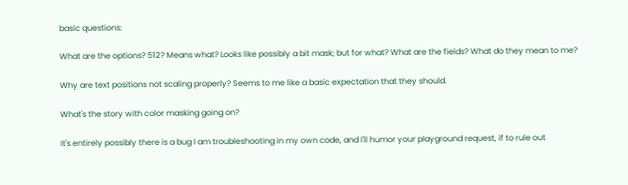basic questions:

What are the options? 512? Means what? Looks like possibly a bit mask; but for what? What are the fields? What do they mean to me?

Why are text positions not scaling properly? Seems to me like a basic expectation that they should.

What's the story with color masking going on?

It's entirely possibly there is a bug I am troubleshooting in my own code, and I'll humor your playground request, if to rule out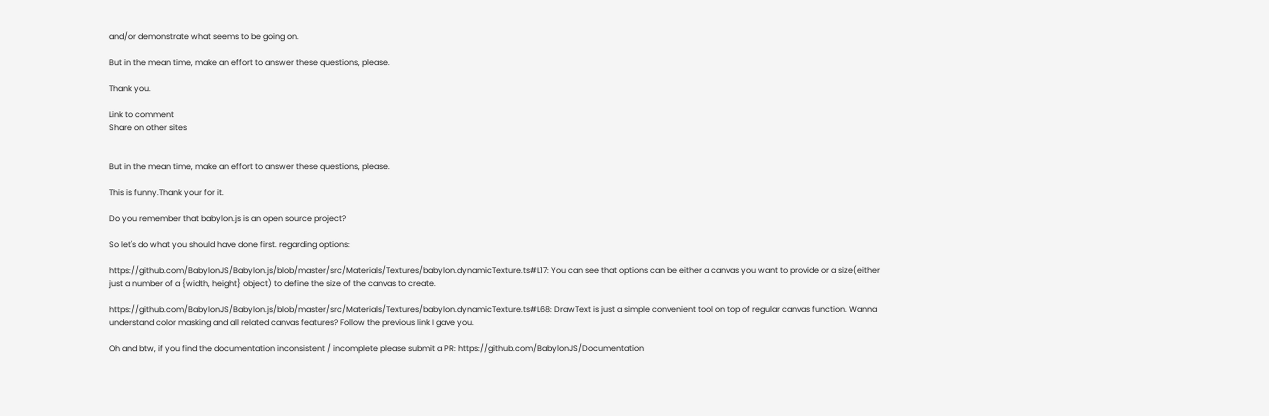and/or demonstrate what seems to be going on.

But in the mean time, make an effort to answer these questions, please.

Thank you.

Link to comment
Share on other sites


But in the mean time, make an effort to answer these questions, please.

This is funny.Thank your for it.

Do you remember that babylon.js is an open source project?

So let's do what you should have done first. regarding options:

https://github.com/BabylonJS/Babylon.js/blob/master/src/Materials/Textures/babylon.dynamicTexture.ts#L17: You can see that options can be either a canvas you want to provide or a size(either just a number of a {width, height} object) to define the size of the canvas to create.

https://github.com/BabylonJS/Babylon.js/blob/master/src/Materials/Textures/babylon.dynamicTexture.ts#L68: DrawText is just a simple convenient tool on top of regular canvas function. Wanna understand color masking and all related canvas features? Follow the previous link I gave you.

Oh and btw, if you find the documentation inconsistent / incomplete please submit a PR: https://github.com/BabylonJS/Documentation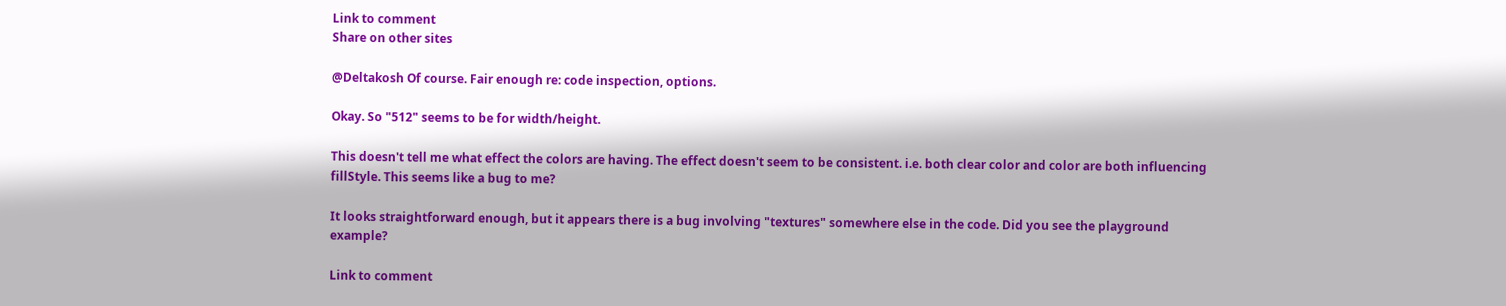Link to comment
Share on other sites

@Deltakosh Of course. Fair enough re: code inspection, options.

Okay. So "512" seems to be for width/height.

This doesn't tell me what effect the colors are having. The effect doesn't seem to be consistent. i.e. both clear color and color are both influencing fillStyle. This seems like a bug to me?

It looks straightforward enough, but it appears there is a bug involving "textures" somewhere else in the code. Did you see the playground example?

Link to comment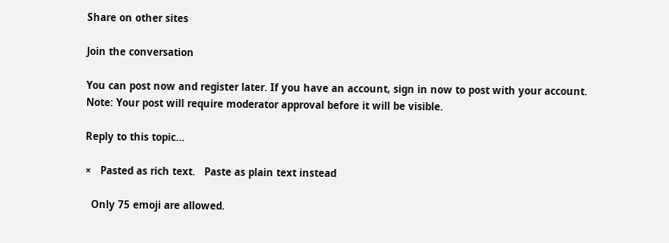Share on other sites

Join the conversation

You can post now and register later. If you have an account, sign in now to post with your account.
Note: Your post will require moderator approval before it will be visible.

Reply to this topic...

×   Pasted as rich text.   Paste as plain text instead

  Only 75 emoji are allowed.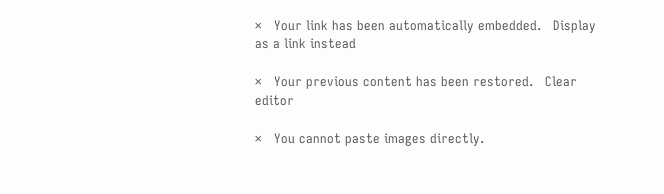×   Your link has been automatically embedded.   Display as a link instead

×   Your previous content has been restored.   Clear editor

×   You cannot paste images directly.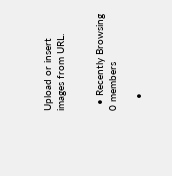Upload or insert images from URL.


  • Recently Browsing   0 members

    •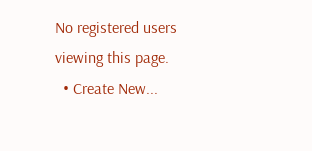No registered users viewing this page.
  • Create New...